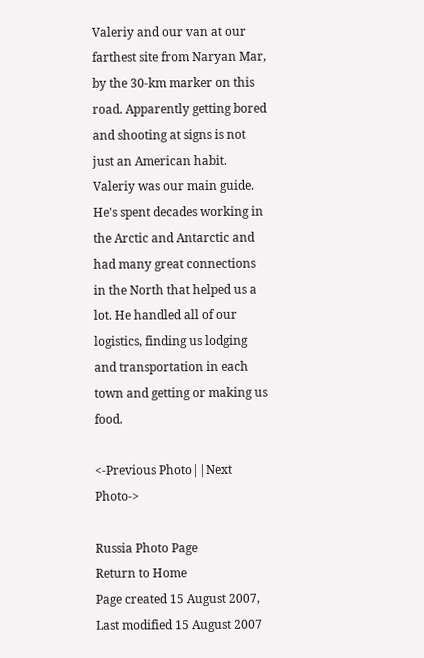Valeriy and our van at our farthest site from Naryan Mar, by the 30-km marker on this road. Apparently getting bored and shooting at signs is not just an American habit. Valeriy was our main guide. He's spent decades working in the Arctic and Antarctic and had many great connections in the North that helped us a lot. He handled all of our logistics, finding us lodging and transportation in each town and getting or making us food.

<-Previous Photo||Next Photo->

Russia Photo Page
Return to Home
Page created 15 August 2007, Last modified 15 August 2007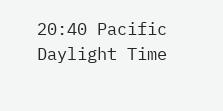20:40 Pacific Daylight Time